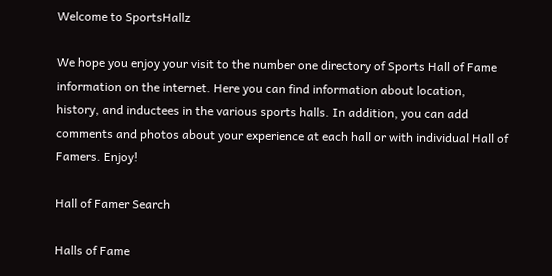Welcome to SportsHallz

We hope you enjoy your visit to the number one directory of Sports Hall of Fame information on the internet. Here you can find information about location, history, and inductees in the various sports halls. In addition, you can add comments and photos about your experience at each hall or with individual Hall of Famers. Enjoy!

Hall of Famer Search

Halls of Fame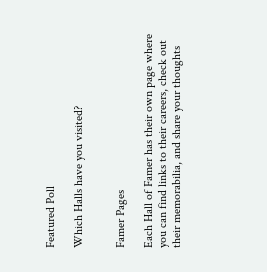Featured Poll

Which Halls have you visited?


Famer Pages

Each Hall of Famer has their own page where you can find links to their careers, check out their memorabilia, and share your thoughts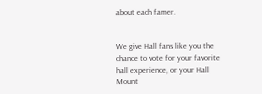about each famer.


We give Hall fans like you the chance to vote for your favorite hall experience, or your Hall Mount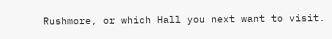Rushmore, or which Hall you next want to visit.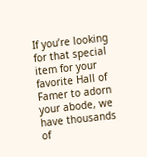If you’re looking for that special item for your favorite Hall of Famer to adorn your abode, we have thousands of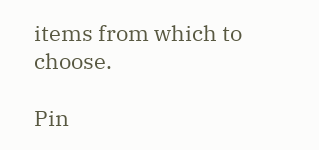items from which to choose.

Pin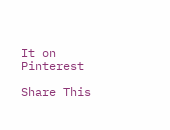It on Pinterest

Share This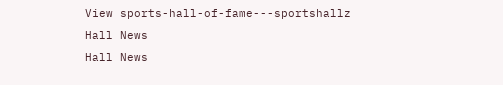View sports-hall-of-fame---sportshallz
Hall News
Hall News